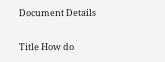Document Details

Title How do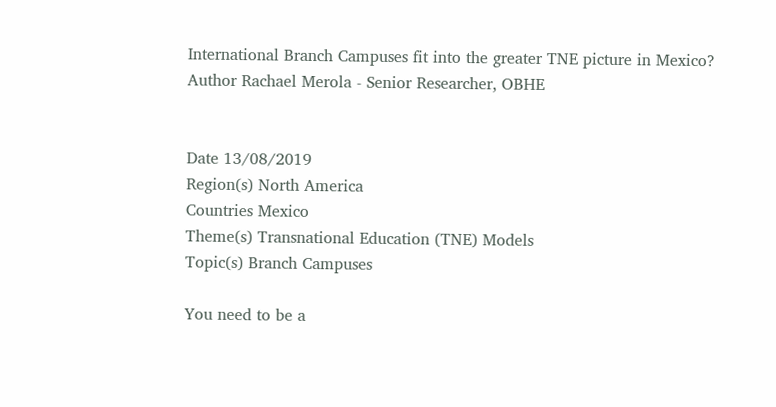International Branch Campuses fit into the greater TNE picture in Mexico?
Author Rachael Merola - Senior Researcher, OBHE


Date 13/08/2019
Region(s) North America
Countries Mexico
Theme(s) Transnational Education (TNE) Models
Topic(s) Branch Campuses

You need to be a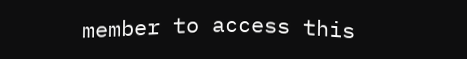member to access this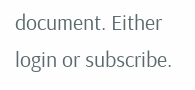document. Either login or subscribe.